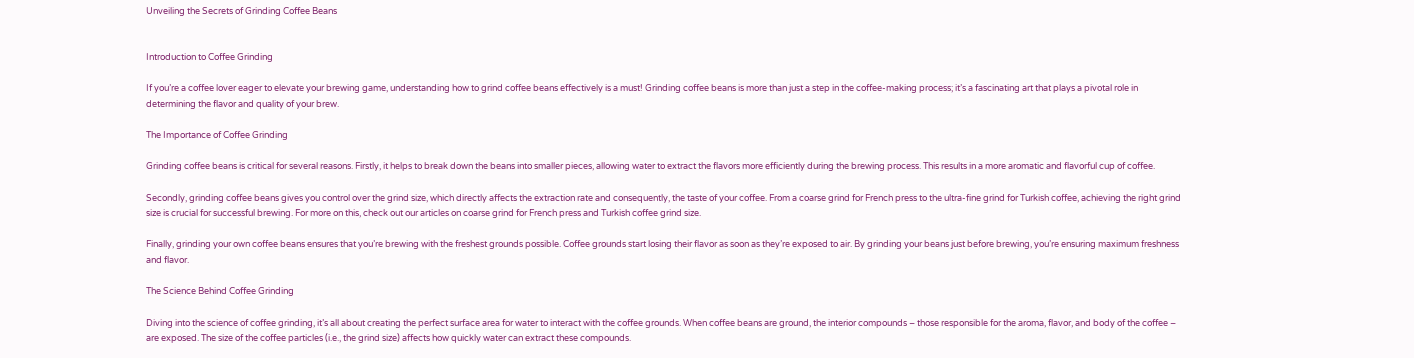Unveiling the Secrets of Grinding Coffee Beans


Introduction to Coffee Grinding

If you’re a coffee lover eager to elevate your brewing game, understanding how to grind coffee beans effectively is a must! Grinding coffee beans is more than just a step in the coffee-making process; it’s a fascinating art that plays a pivotal role in determining the flavor and quality of your brew.

The Importance of Coffee Grinding

Grinding coffee beans is critical for several reasons. Firstly, it helps to break down the beans into smaller pieces, allowing water to extract the flavors more efficiently during the brewing process. This results in a more aromatic and flavorful cup of coffee.

Secondly, grinding coffee beans gives you control over the grind size, which directly affects the extraction rate and consequently, the taste of your coffee. From a coarse grind for French press to the ultra-fine grind for Turkish coffee, achieving the right grind size is crucial for successful brewing. For more on this, check out our articles on coarse grind for French press and Turkish coffee grind size.

Finally, grinding your own coffee beans ensures that you’re brewing with the freshest grounds possible. Coffee grounds start losing their flavor as soon as they’re exposed to air. By grinding your beans just before brewing, you’re ensuring maximum freshness and flavor.

The Science Behind Coffee Grinding

Diving into the science of coffee grinding, it’s all about creating the perfect surface area for water to interact with the coffee grounds. When coffee beans are ground, the interior compounds – those responsible for the aroma, flavor, and body of the coffee – are exposed. The size of the coffee particles (i.e., the grind size) affects how quickly water can extract these compounds.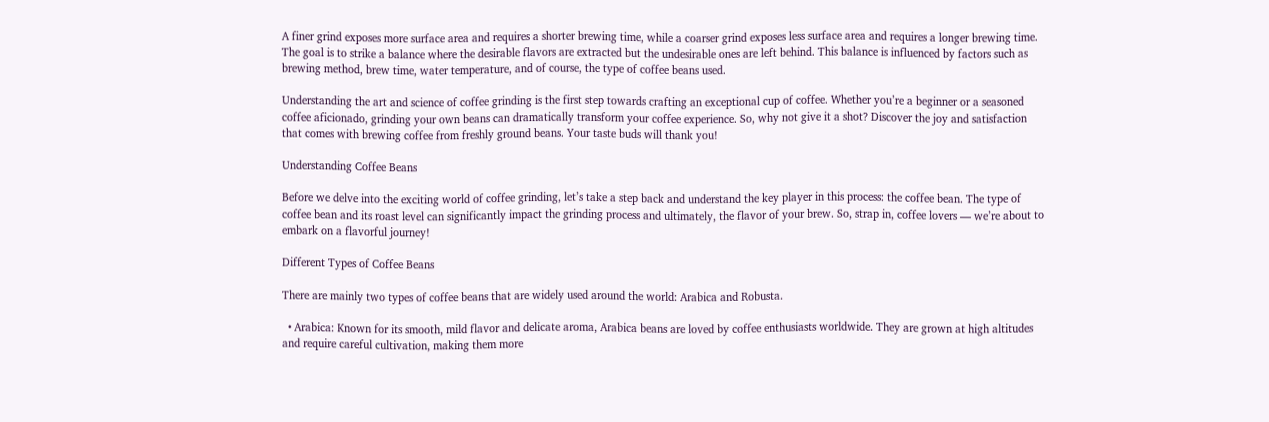A finer grind exposes more surface area and requires a shorter brewing time, while a coarser grind exposes less surface area and requires a longer brewing time. The goal is to strike a balance where the desirable flavors are extracted but the undesirable ones are left behind. This balance is influenced by factors such as brewing method, brew time, water temperature, and of course, the type of coffee beans used.

Understanding the art and science of coffee grinding is the first step towards crafting an exceptional cup of coffee. Whether you’re a beginner or a seasoned coffee aficionado, grinding your own beans can dramatically transform your coffee experience. So, why not give it a shot? Discover the joy and satisfaction that comes with brewing coffee from freshly ground beans. Your taste buds will thank you!

Understanding Coffee Beans

Before we delve into the exciting world of coffee grinding, let’s take a step back and understand the key player in this process: the coffee bean. The type of coffee bean and its roast level can significantly impact the grinding process and ultimately, the flavor of your brew. So, strap in, coffee lovers — we’re about to embark on a flavorful journey!

Different Types of Coffee Beans

There are mainly two types of coffee beans that are widely used around the world: Arabica and Robusta.

  • Arabica: Known for its smooth, mild flavor and delicate aroma, Arabica beans are loved by coffee enthusiasts worldwide. They are grown at high altitudes and require careful cultivation, making them more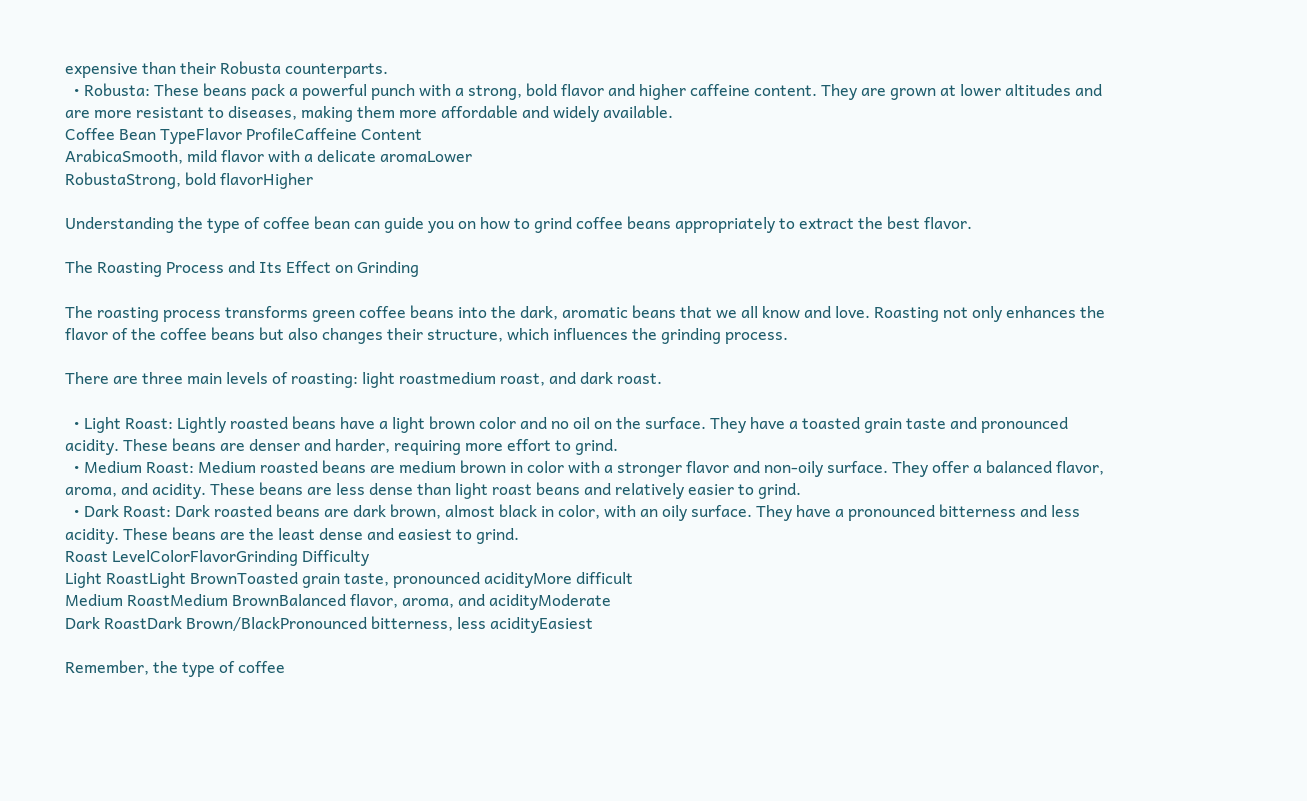expensive than their Robusta counterparts.
  • Robusta: These beans pack a powerful punch with a strong, bold flavor and higher caffeine content. They are grown at lower altitudes and are more resistant to diseases, making them more affordable and widely available.
Coffee Bean TypeFlavor ProfileCaffeine Content
ArabicaSmooth, mild flavor with a delicate aromaLower
RobustaStrong, bold flavorHigher

Understanding the type of coffee bean can guide you on how to grind coffee beans appropriately to extract the best flavor.

The Roasting Process and Its Effect on Grinding

The roasting process transforms green coffee beans into the dark, aromatic beans that we all know and love. Roasting not only enhances the flavor of the coffee beans but also changes their structure, which influences the grinding process.

There are three main levels of roasting: light roastmedium roast, and dark roast.

  • Light Roast: Lightly roasted beans have a light brown color and no oil on the surface. They have a toasted grain taste and pronounced acidity. These beans are denser and harder, requiring more effort to grind.
  • Medium Roast: Medium roasted beans are medium brown in color with a stronger flavor and non-oily surface. They offer a balanced flavor, aroma, and acidity. These beans are less dense than light roast beans and relatively easier to grind.
  • Dark Roast: Dark roasted beans are dark brown, almost black in color, with an oily surface. They have a pronounced bitterness and less acidity. These beans are the least dense and easiest to grind.
Roast LevelColorFlavorGrinding Difficulty
Light RoastLight BrownToasted grain taste, pronounced acidityMore difficult
Medium RoastMedium BrownBalanced flavor, aroma, and acidityModerate
Dark RoastDark Brown/BlackPronounced bitterness, less acidityEasiest

Remember, the type of coffee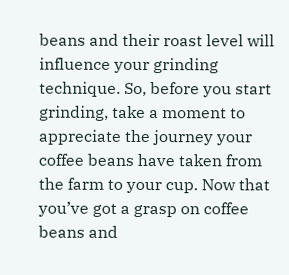beans and their roast level will influence your grinding technique. So, before you start grinding, take a moment to appreciate the journey your coffee beans have taken from the farm to your cup. Now that you’ve got a grasp on coffee beans and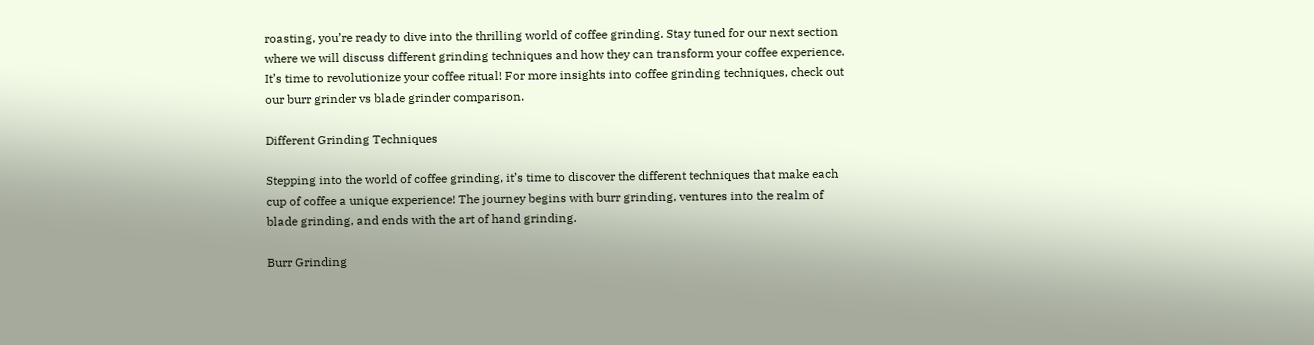roasting, you’re ready to dive into the thrilling world of coffee grinding. Stay tuned for our next section where we will discuss different grinding techniques and how they can transform your coffee experience. It’s time to revolutionize your coffee ritual! For more insights into coffee grinding techniques, check out our burr grinder vs blade grinder comparison.

Different Grinding Techniques

Stepping into the world of coffee grinding, it’s time to discover the different techniques that make each cup of coffee a unique experience! The journey begins with burr grinding, ventures into the realm of blade grinding, and ends with the art of hand grinding.

Burr Grinding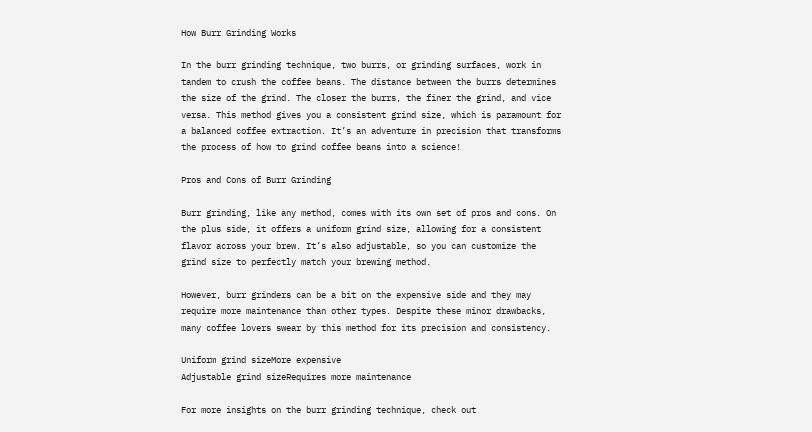How Burr Grinding Works

In the burr grinding technique, two burrs, or grinding surfaces, work in tandem to crush the coffee beans. The distance between the burrs determines the size of the grind. The closer the burrs, the finer the grind, and vice versa. This method gives you a consistent grind size, which is paramount for a balanced coffee extraction. It’s an adventure in precision that transforms the process of how to grind coffee beans into a science!

Pros and Cons of Burr Grinding

Burr grinding, like any method, comes with its own set of pros and cons. On the plus side, it offers a uniform grind size, allowing for a consistent flavor across your brew. It’s also adjustable, so you can customize the grind size to perfectly match your brewing method.

However, burr grinders can be a bit on the expensive side and they may require more maintenance than other types. Despite these minor drawbacks, many coffee lovers swear by this method for its precision and consistency.

Uniform grind sizeMore expensive
Adjustable grind sizeRequires more maintenance

For more insights on the burr grinding technique, check out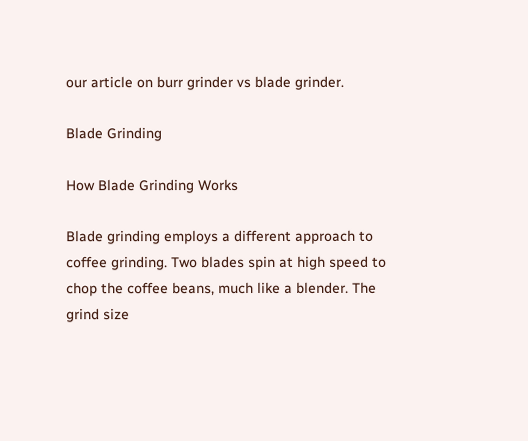our article on burr grinder vs blade grinder.

Blade Grinding

How Blade Grinding Works

Blade grinding employs a different approach to coffee grinding. Two blades spin at high speed to chop the coffee beans, much like a blender. The grind size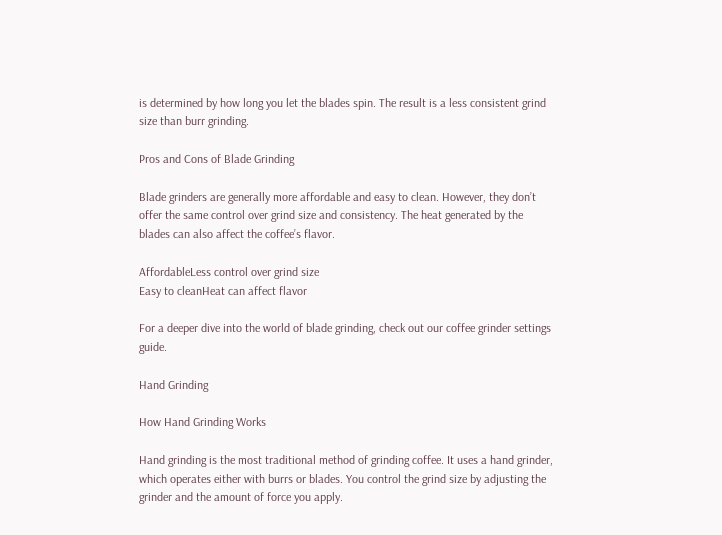is determined by how long you let the blades spin. The result is a less consistent grind size than burr grinding.

Pros and Cons of Blade Grinding

Blade grinders are generally more affordable and easy to clean. However, they don’t offer the same control over grind size and consistency. The heat generated by the blades can also affect the coffee’s flavor.

AffordableLess control over grind size
Easy to cleanHeat can affect flavor

For a deeper dive into the world of blade grinding, check out our coffee grinder settings guide.

Hand Grinding

How Hand Grinding Works

Hand grinding is the most traditional method of grinding coffee. It uses a hand grinder, which operates either with burrs or blades. You control the grind size by adjusting the grinder and the amount of force you apply.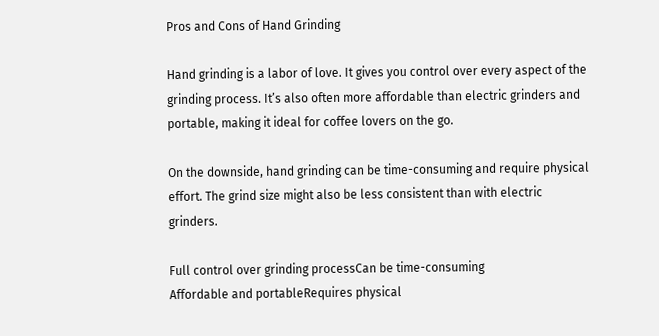Pros and Cons of Hand Grinding

Hand grinding is a labor of love. It gives you control over every aspect of the grinding process. It’s also often more affordable than electric grinders and portable, making it ideal for coffee lovers on the go.

On the downside, hand grinding can be time-consuming and require physical effort. The grind size might also be less consistent than with electric grinders.

Full control over grinding processCan be time-consuming
Affordable and portableRequires physical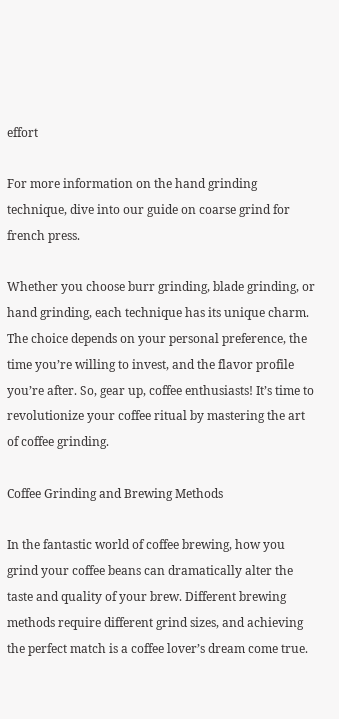effort

For more information on the hand grinding technique, dive into our guide on coarse grind for french press.

Whether you choose burr grinding, blade grinding, or hand grinding, each technique has its unique charm. The choice depends on your personal preference, the time you’re willing to invest, and the flavor profile you’re after. So, gear up, coffee enthusiasts! It’s time to revolutionize your coffee ritual by mastering the art of coffee grinding.

Coffee Grinding and Brewing Methods

In the fantastic world of coffee brewing, how you grind your coffee beans can dramatically alter the taste and quality of your brew. Different brewing methods require different grind sizes, and achieving the perfect match is a coffee lover’s dream come true.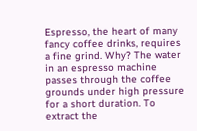Espresso, the heart of many fancy coffee drinks, requires a fine grind. Why? The water in an espresso machine passes through the coffee grounds under high pressure for a short duration. To extract the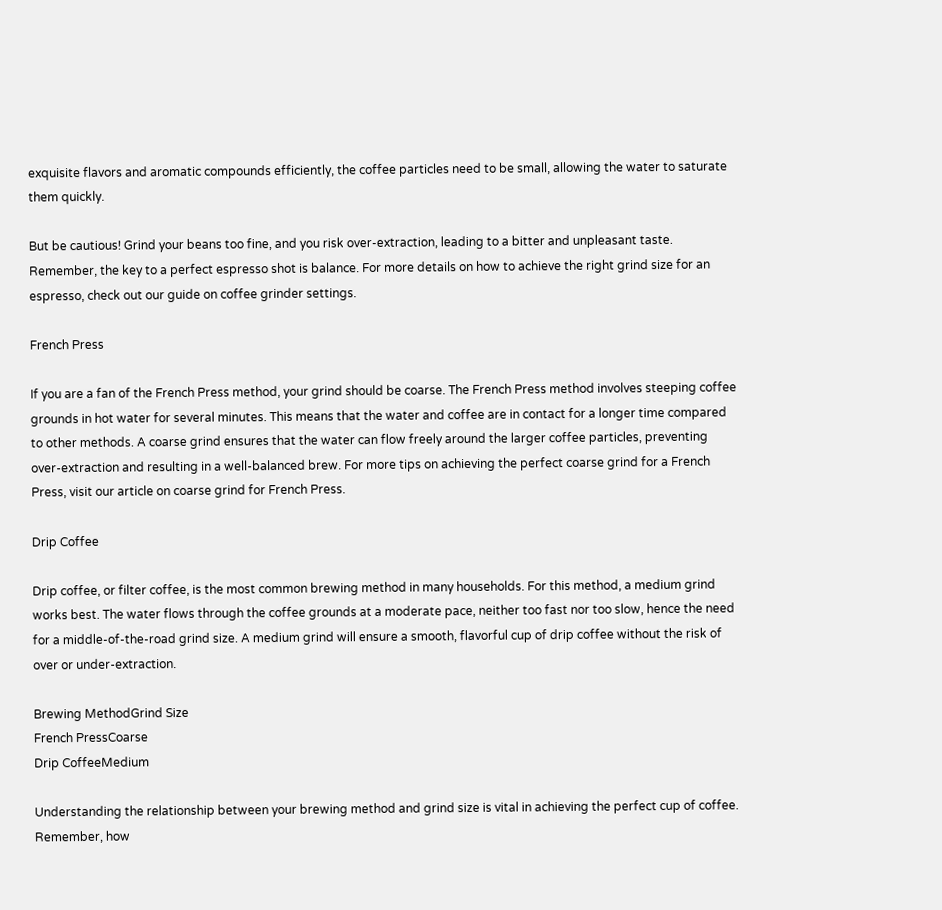exquisite flavors and aromatic compounds efficiently, the coffee particles need to be small, allowing the water to saturate them quickly.

But be cautious! Grind your beans too fine, and you risk over-extraction, leading to a bitter and unpleasant taste. Remember, the key to a perfect espresso shot is balance. For more details on how to achieve the right grind size for an espresso, check out our guide on coffee grinder settings.

French Press

If you are a fan of the French Press method, your grind should be coarse. The French Press method involves steeping coffee grounds in hot water for several minutes. This means that the water and coffee are in contact for a longer time compared to other methods. A coarse grind ensures that the water can flow freely around the larger coffee particles, preventing over-extraction and resulting in a well-balanced brew. For more tips on achieving the perfect coarse grind for a French Press, visit our article on coarse grind for French Press.

Drip Coffee

Drip coffee, or filter coffee, is the most common brewing method in many households. For this method, a medium grind works best. The water flows through the coffee grounds at a moderate pace, neither too fast nor too slow, hence the need for a middle-of-the-road grind size. A medium grind will ensure a smooth, flavorful cup of drip coffee without the risk of over or under-extraction.

Brewing MethodGrind Size
French PressCoarse
Drip CoffeeMedium

Understanding the relationship between your brewing method and grind size is vital in achieving the perfect cup of coffee. Remember, how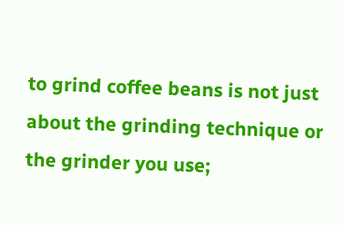to grind coffee beans is not just about the grinding technique or the grinder you use;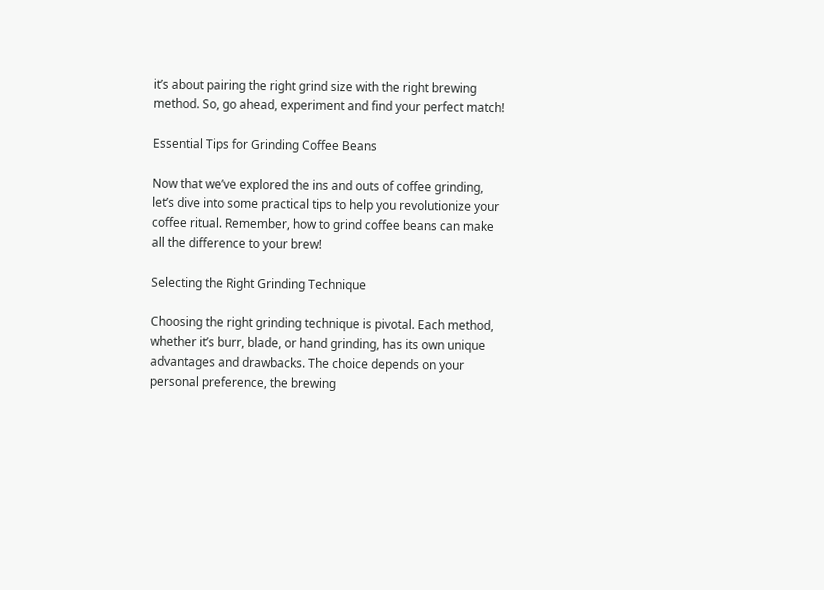it’s about pairing the right grind size with the right brewing method. So, go ahead, experiment and find your perfect match!

Essential Tips for Grinding Coffee Beans

Now that we’ve explored the ins and outs of coffee grinding, let’s dive into some practical tips to help you revolutionize your coffee ritual. Remember, how to grind coffee beans can make all the difference to your brew!

Selecting the Right Grinding Technique

Choosing the right grinding technique is pivotal. Each method, whether it’s burr, blade, or hand grinding, has its own unique advantages and drawbacks. The choice depends on your personal preference, the brewing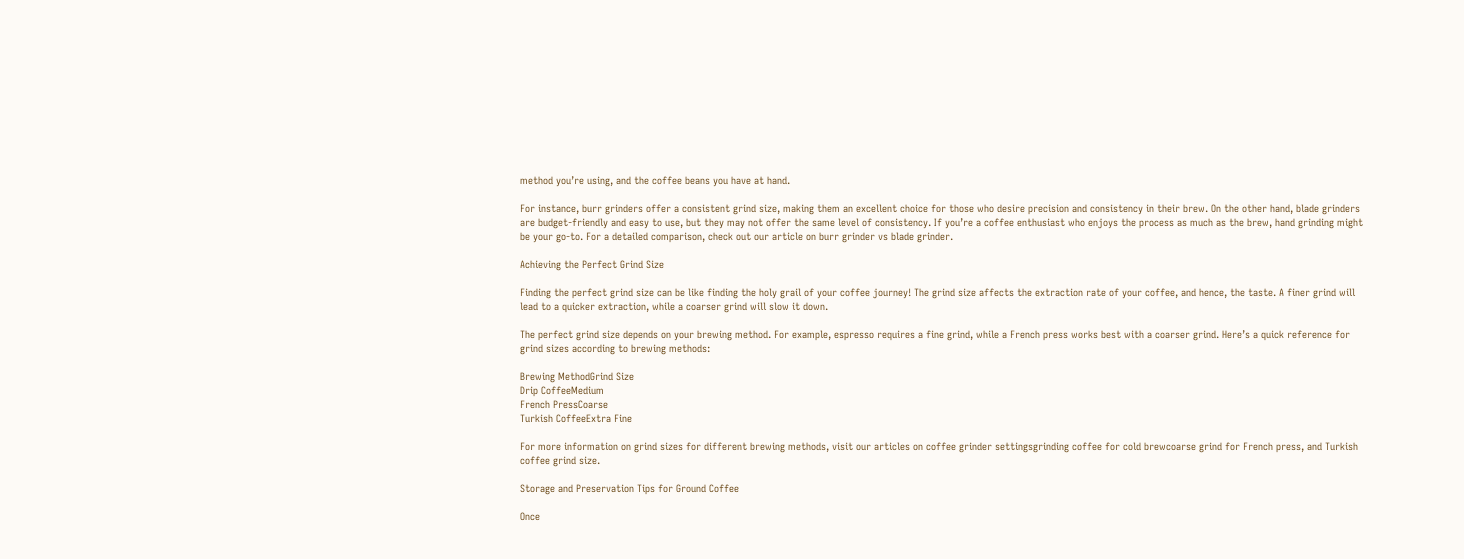method you’re using, and the coffee beans you have at hand.

For instance, burr grinders offer a consistent grind size, making them an excellent choice for those who desire precision and consistency in their brew. On the other hand, blade grinders are budget-friendly and easy to use, but they may not offer the same level of consistency. If you’re a coffee enthusiast who enjoys the process as much as the brew, hand grinding might be your go-to. For a detailed comparison, check out our article on burr grinder vs blade grinder.

Achieving the Perfect Grind Size

Finding the perfect grind size can be like finding the holy grail of your coffee journey! The grind size affects the extraction rate of your coffee, and hence, the taste. A finer grind will lead to a quicker extraction, while a coarser grind will slow it down.

The perfect grind size depends on your brewing method. For example, espresso requires a fine grind, while a French press works best with a coarser grind. Here’s a quick reference for grind sizes according to brewing methods:

Brewing MethodGrind Size
Drip CoffeeMedium
French PressCoarse
Turkish CoffeeExtra Fine

For more information on grind sizes for different brewing methods, visit our articles on coffee grinder settingsgrinding coffee for cold brewcoarse grind for French press, and Turkish coffee grind size.

Storage and Preservation Tips for Ground Coffee

Once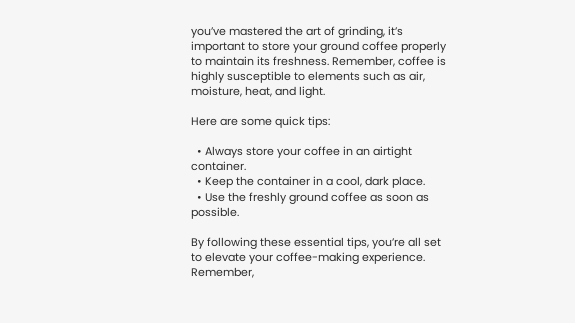you’ve mastered the art of grinding, it’s important to store your ground coffee properly to maintain its freshness. Remember, coffee is highly susceptible to elements such as air, moisture, heat, and light.

Here are some quick tips:

  • Always store your coffee in an airtight container.
  • Keep the container in a cool, dark place.
  • Use the freshly ground coffee as soon as possible.

By following these essential tips, you’re all set to elevate your coffee-making experience. Remember,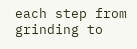each step from grinding to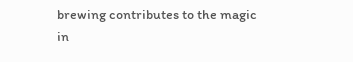brewing contributes to the magic in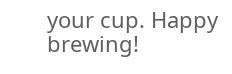your cup. Happy brewing!